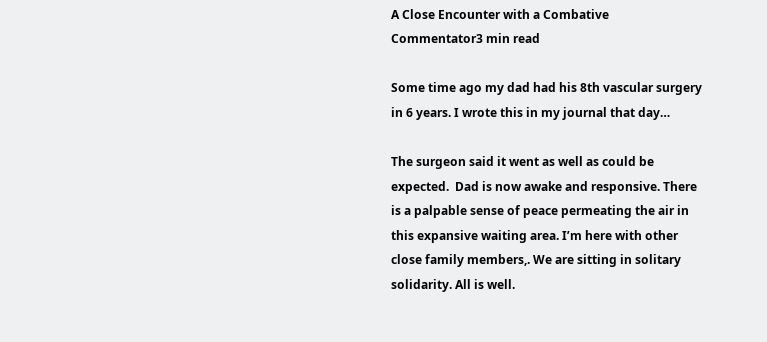A Close Encounter with a Combative Commentator3 min read

Some time ago my dad had his 8th vascular surgery in 6 years. I wrote this in my journal that day…

The surgeon said it went as well as could be expected.  Dad is now awake and responsive. There is a palpable sense of peace permeating the air in this expansive waiting area. I’m here with other close family members,. We are sitting in solitary solidarity. All is well.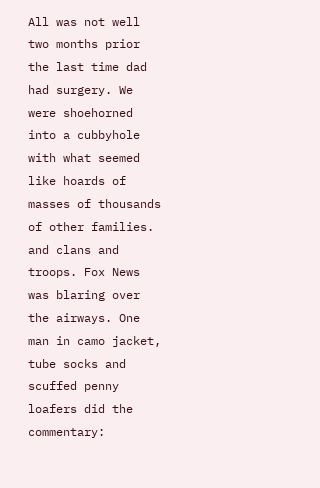All was not well two months prior the last time dad had surgery. We were shoehorned into a cubbyhole with what seemed like hoards of masses of thousands of other families. and clans and troops. Fox News was blaring over the airways. One man in camo jacket, tube socks and scuffed penny loafers did the commentary: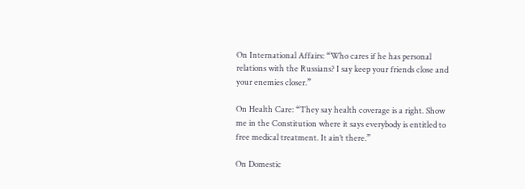On International Affairs: “Who cares if he has personal relations with the Russians? I say keep your friends close and your enemies closer.”

On Health Care: “They say health coverage is a right. Show me in the Constitution where it says everybody is entitled to free medical treatment. It ain’t there.”

On Domestic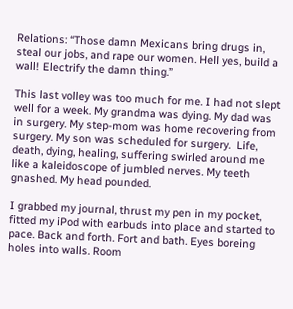Relations: “Those damn Mexicans bring drugs in, steal our jobs, and rape our women. Hell yes, build a wall! Electrify the damn thing.”

This last volley was too much for me. I had not slept well for a week. My grandma was dying. My dad was in surgery. My step-mom was home recovering from surgery. My son was scheduled for surgery.  Life, death, dying, healing, suffering swirled around me like a kaleidoscope of jumbled nerves. My teeth gnashed. My head pounded.

I grabbed my journal, thrust my pen in my pocket, fitted my iPod with earbuds into place and started to pace. Back and forth. Fort and bath. Eyes boreing holes into walls. Room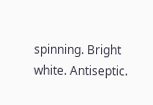spinning. Bright white. Antiseptic.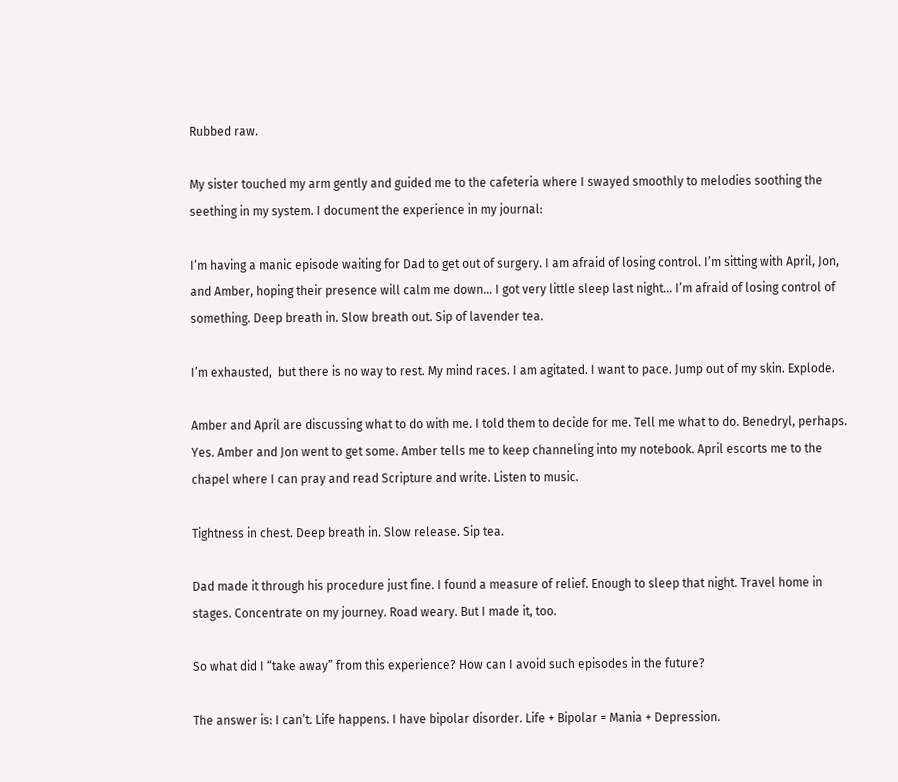Rubbed raw.

My sister touched my arm gently and guided me to the cafeteria where I swayed smoothly to melodies soothing the seething in my system. I document the experience in my journal:

I’m having a manic episode waiting for Dad to get out of surgery. I am afraid of losing control. I’m sitting with April, Jon, and Amber, hoping their presence will calm me down… I got very little sleep last night… I’m afraid of losing control of something. Deep breath in. Slow breath out. Sip of lavender tea.

I’m exhausted,  but there is no way to rest. My mind races. I am agitated. I want to pace. Jump out of my skin. Explode.

Amber and April are discussing what to do with me. I told them to decide for me. Tell me what to do. Benedryl, perhaps. Yes. Amber and Jon went to get some. Amber tells me to keep channeling into my notebook. April escorts me to the chapel where I can pray and read Scripture and write. Listen to music.

Tightness in chest. Deep breath in. Slow release. Sip tea.

Dad made it through his procedure just fine. I found a measure of relief. Enough to sleep that night. Travel home in stages. Concentrate on my journey. Road weary. But I made it, too.

So what did I “take away” from this experience? How can I avoid such episodes in the future?

The answer is: I can’t. Life happens. I have bipolar disorder. Life + Bipolar = Mania + Depression.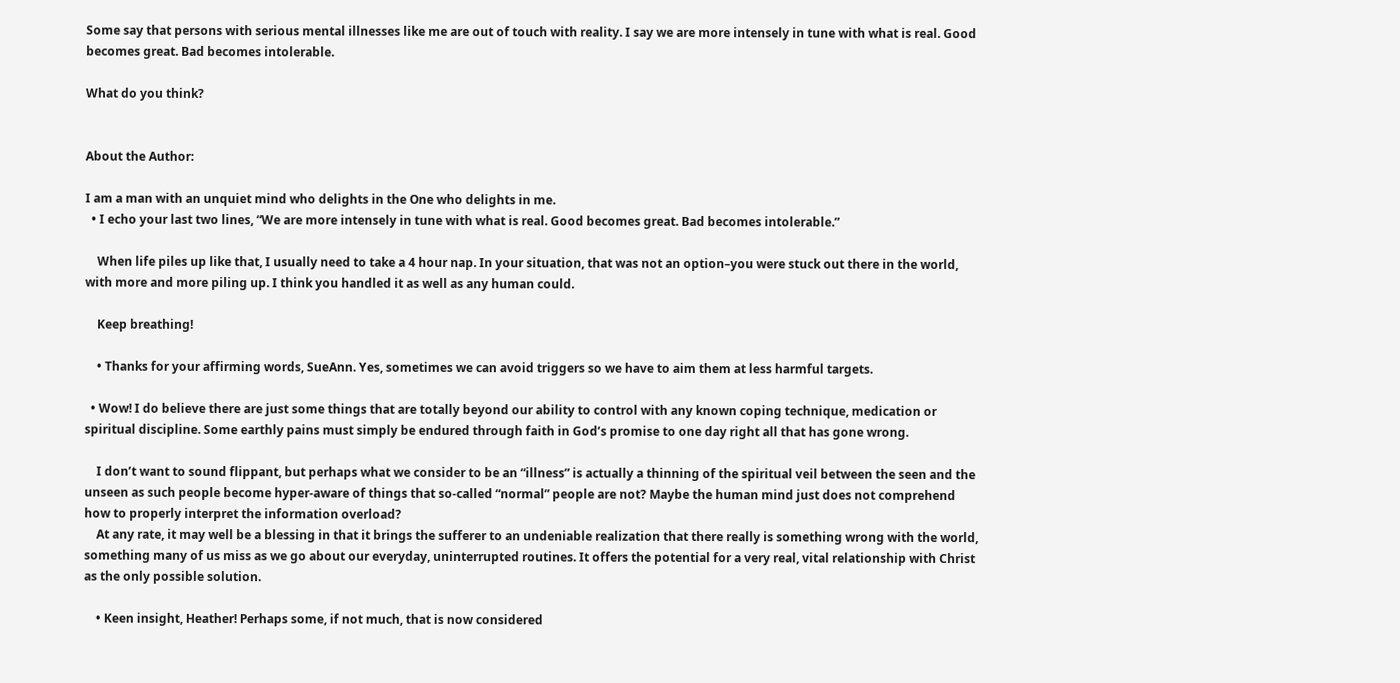Some say that persons with serious mental illnesses like me are out of touch with reality. I say we are more intensely in tune with what is real. Good becomes great. Bad becomes intolerable.

What do you think?


About the Author:

I am a man with an unquiet mind who delights in the One who delights in me.
  • I echo your last two lines, “We are more intensely in tune with what is real. Good becomes great. Bad becomes intolerable.”

    When life piles up like that, I usually need to take a 4 hour nap. In your situation, that was not an option–you were stuck out there in the world, with more and more piling up. I think you handled it as well as any human could.

    Keep breathing!

    • Thanks for your affirming words, SueAnn. Yes, sometimes we can avoid triggers so we have to aim them at less harmful targets.

  • Wow! I do believe there are just some things that are totally beyond our ability to control with any known coping technique, medication or spiritual discipline. Some earthly pains must simply be endured through faith in God’s promise to one day right all that has gone wrong.

    I don’t want to sound flippant, but perhaps what we consider to be an “illness” is actually a thinning of the spiritual veil between the seen and the unseen as such people become hyper-aware of things that so-called “normal” people are not? Maybe the human mind just does not comprehend how to properly interpret the information overload?
    At any rate, it may well be a blessing in that it brings the sufferer to an undeniable realization that there really is something wrong with the world, something many of us miss as we go about our everyday, uninterrupted routines. It offers the potential for a very real, vital relationship with Christ as the only possible solution.

    • Keen insight, Heather! Perhaps some, if not much, that is now considered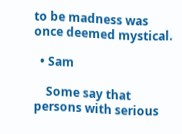to be madness was once deemed mystical.

  • Sam

    Some say that persons with serious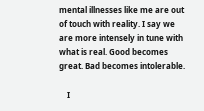mental illnesses like me are out of touch with reality. I say we are more intensely in tune with what is real. Good becomes great. Bad becomes intolerable.

    I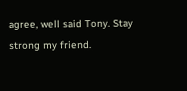agree, well said Tony. Stay strong my friend.